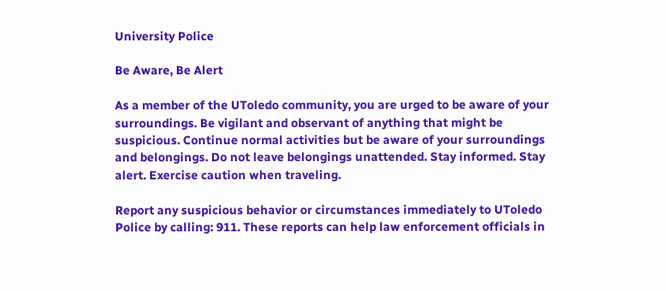University Police

Be Aware, Be Alert

As a member of the UToledo community, you are urged to be aware of your surroundings. Be vigilant and observant of anything that might be suspicious. Continue normal activities but be aware of your surroundings and belongings. Do not leave belongings unattended. Stay informed. Stay alert. Exercise caution when traveling.

Report any suspicious behavior or circumstances immediately to UToledo Police by calling: 911. These reports can help law enforcement officials in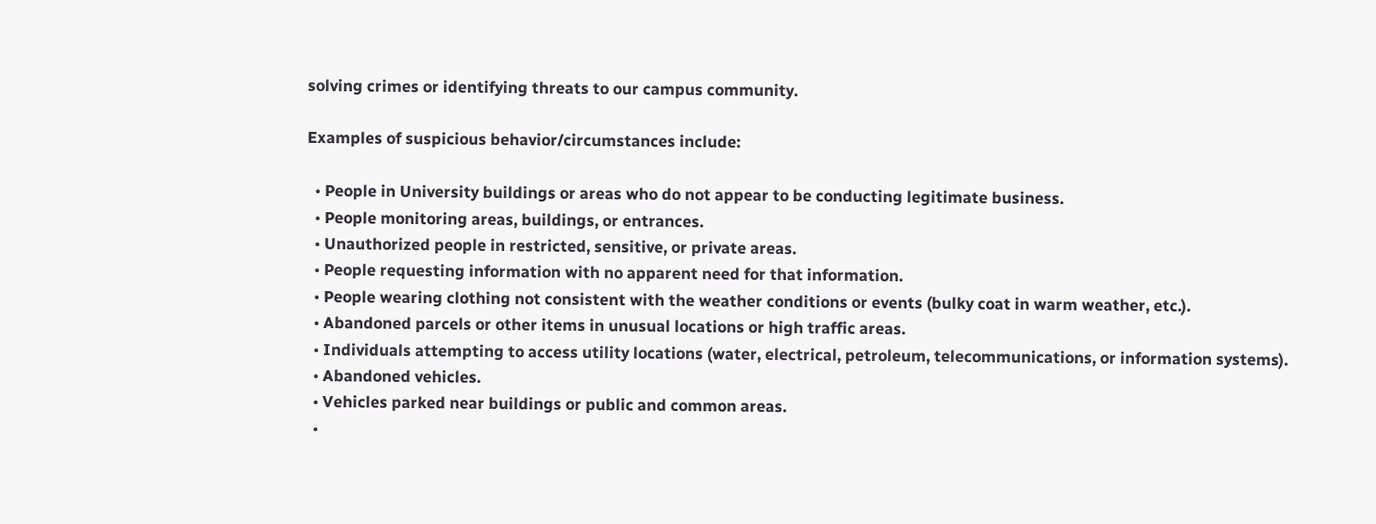solving crimes or identifying threats to our campus community.

Examples of suspicious behavior/circumstances include:

  • People in University buildings or areas who do not appear to be conducting legitimate business.
  • People monitoring areas, buildings, or entrances.
  • Unauthorized people in restricted, sensitive, or private areas.
  • People requesting information with no apparent need for that information.
  • People wearing clothing not consistent with the weather conditions or events (bulky coat in warm weather, etc.).
  • Abandoned parcels or other items in unusual locations or high traffic areas.
  • Individuals attempting to access utility locations (water, electrical, petroleum, telecommunications, or information systems).
  • Abandoned vehicles.
  • Vehicles parked near buildings or public and common areas.
  •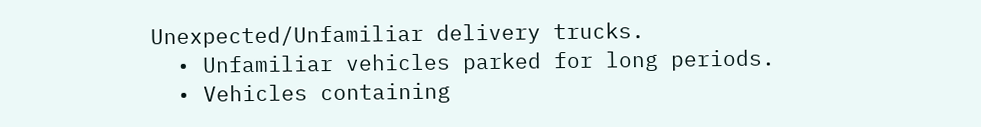Unexpected/Unfamiliar delivery trucks.
  • Unfamiliar vehicles parked for long periods.
  • Vehicles containing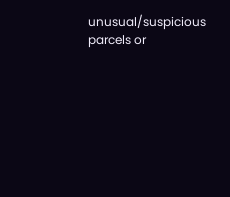unusual/suspicious parcels or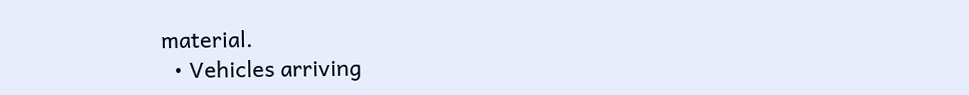material.
  • Vehicles arriving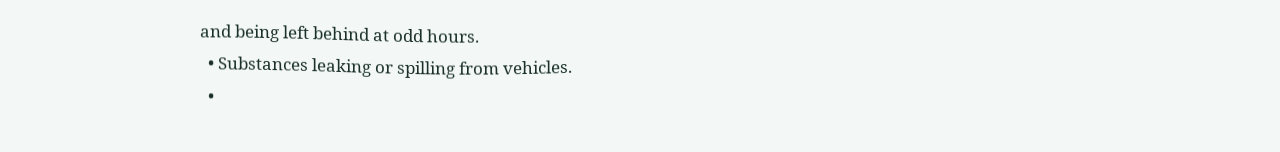and being left behind at odd hours.
  • Substances leaking or spilling from vehicles.
  •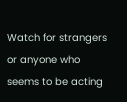Watch for strangers or anyone who seems to be acting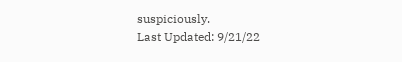suspiciously.
Last Updated: 9/21/22